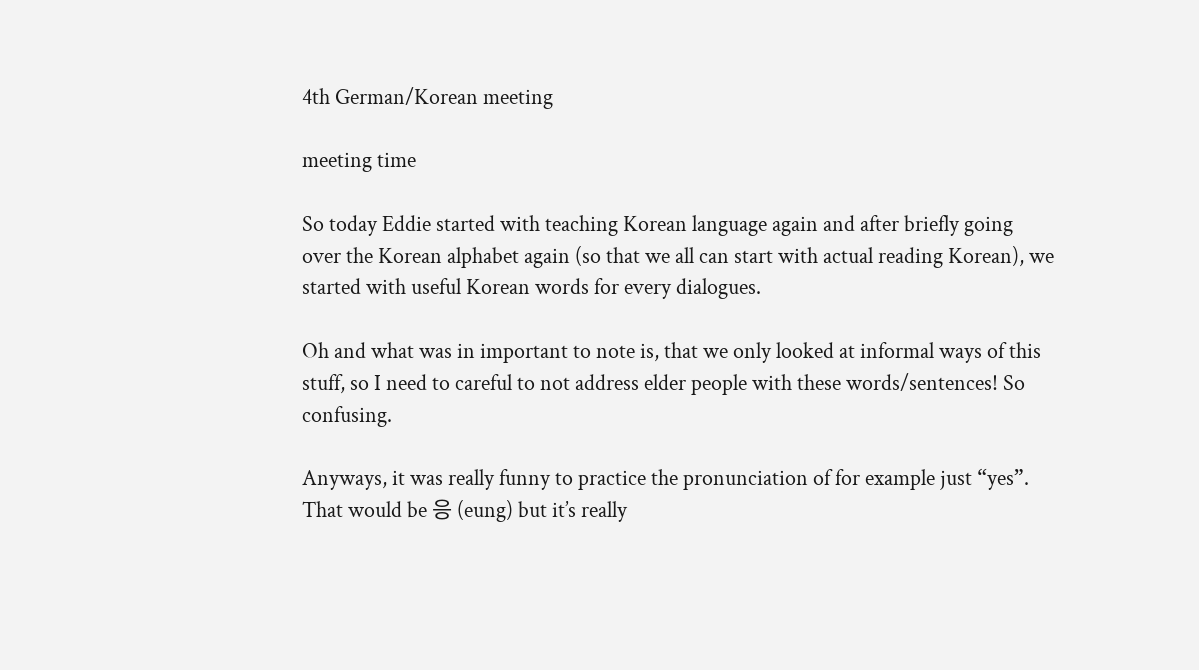4th German/Korean meeting

meeting time

So today Eddie started with teaching Korean language again and after briefly going over the Korean alphabet again (so that we all can start with actual reading Korean), we started with useful Korean words for every dialogues.

Oh and what was in important to note is, that we only looked at informal ways of this stuff, so I need to careful to not address elder people with these words/sentences! So confusing.

Anyways, it was really funny to practice the pronunciation of for example just “yes”.
That would be 응 (eung) but it’s really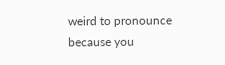weird to pronounce because you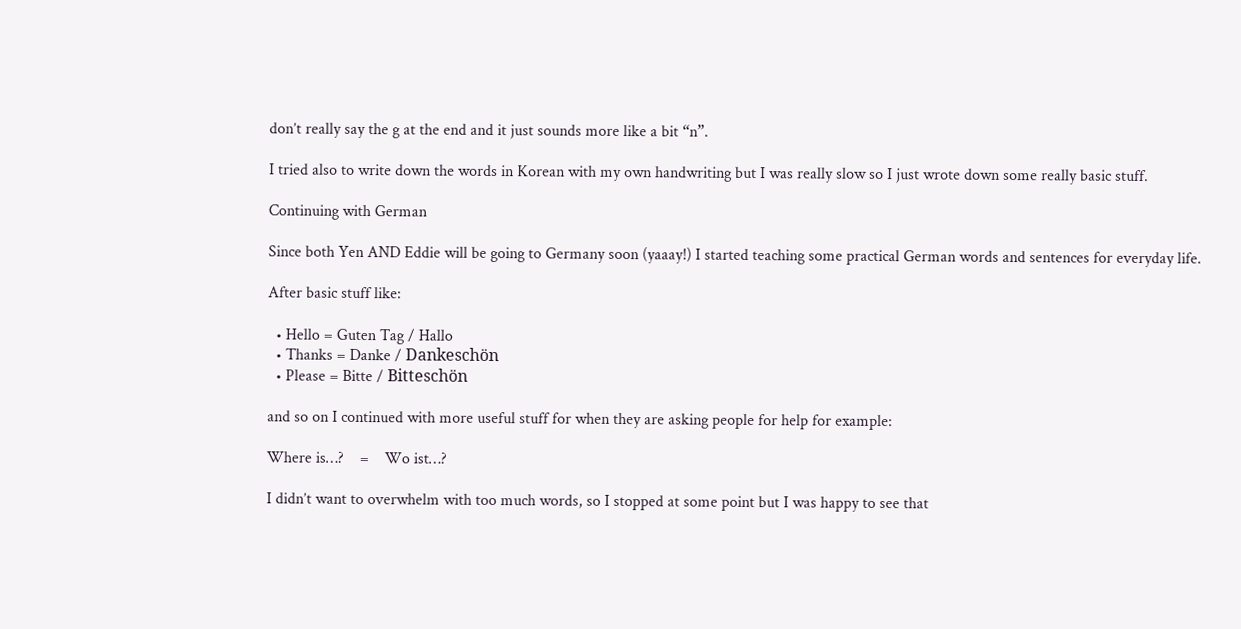don’t really say the g at the end and it just sounds more like a bit “n”.

I tried also to write down the words in Korean with my own handwriting but I was really slow so I just wrote down some really basic stuff.

Continuing with German

Since both Yen AND Eddie will be going to Germany soon (yaaay!) I started teaching some practical German words and sentences for everyday life.

After basic stuff like:

  • Hello = Guten Tag / Hallo
  • Thanks = Danke / Dankeschön
  • Please = Bitte / Bitteschön

and so on I continued with more useful stuff for when they are asking people for help for example:

Where is…?    =    Wo ist…?

I didn’t want to overwhelm with too much words, so I stopped at some point but I was happy to see that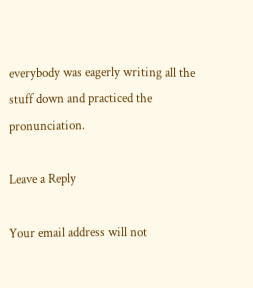everybody was eagerly writing all the stuff down and practiced the pronunciation.

Leave a Reply

Your email address will not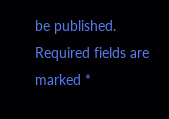be published. Required fields are marked *